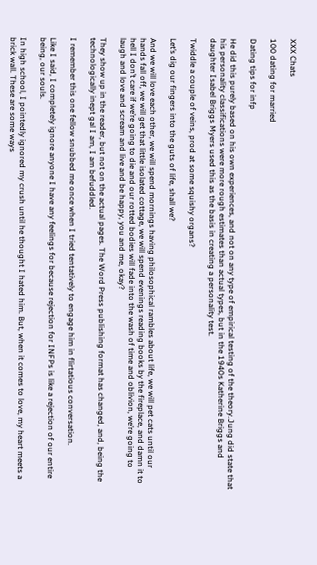XXX Chats

100 dating for married

Dating tips for infp

He did this purely based on his own experiences, and not on any type of empirical testing of the theory.Jung did state that his personality classifications were more rough estimates than actual types, but in the 1940s Katherine Briggs and daughter Isabel Briggs Myers used this as the basis in creating a personality test.

Twiddle a couple of veins, prod at some squishy organs?

Let’s dig our fingers into the guts of life, shall we?

And we will love each other, we will spend mornings having philosophical rambles about life, we will pet cats until our hands fall off, we will get that little isolated cottage, we will spend evenings reading books by the fireplace, and damn it to hell I don’t care if we’re going to die and our rotted bodies will fade into the wash of time and oblivion, we’re going to laugh and love and scream and live and be happy, you and me, okay?

They show up in the reader, but not on the actual pages. The Word Press publishing format has changed, and, being the technologically inept gal I am, I am befuddled.

I remember this one fellow snubbed me once when I tried tentatively to engage him in flirtatious conversation.

Like I said, I completely ignore anyone I have any feelings for because rejection for INFPs is like a rejection of our entire being, our souls.

In high school, I pointedly ignored my crush until he thought I hated him. But, when it comes to love, my heart meets a brick wall. These are some ways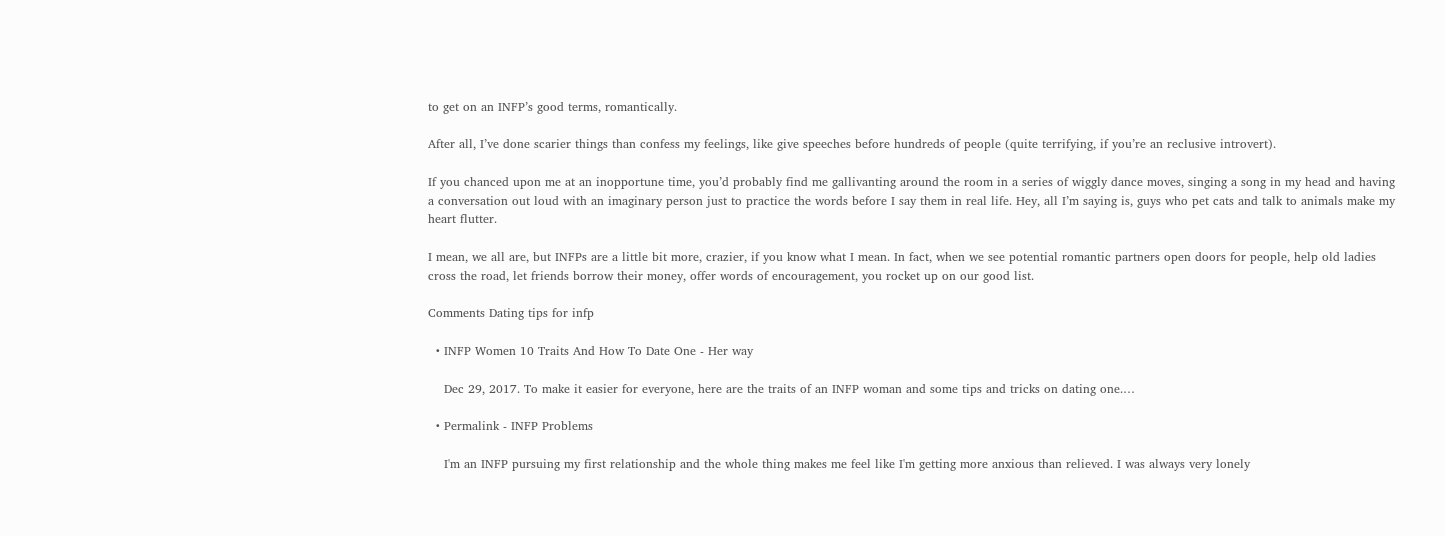to get on an INFP’s good terms, romantically.

After all, I’ve done scarier things than confess my feelings, like give speeches before hundreds of people (quite terrifying, if you’re an reclusive introvert).

If you chanced upon me at an inopportune time, you’d probably find me gallivanting around the room in a series of wiggly dance moves, singing a song in my head and having a conversation out loud with an imaginary person just to practice the words before I say them in real life. Hey, all I’m saying is, guys who pet cats and talk to animals make my heart flutter.

I mean, we all are, but INFPs are a little bit more, crazier, if you know what I mean. In fact, when we see potential romantic partners open doors for people, help old ladies cross the road, let friends borrow their money, offer words of encouragement, you rocket up on our good list.

Comments Dating tips for infp

  • INFP Women 10 Traits And How To Date One - Her way

    Dec 29, 2017. To make it easier for everyone, here are the traits of an INFP woman and some tips and tricks on dating one.…

  • Permalink - INFP Problems

    I'm an INFP pursuing my first relationship and the whole thing makes me feel like I'm getting more anxious than relieved. I was always very lonely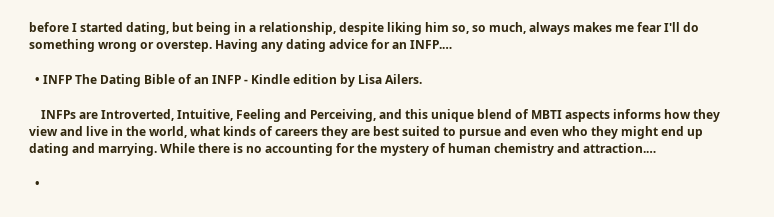before I started dating, but being in a relationship, despite liking him so, so much, always makes me fear I'll do something wrong or overstep. Having any dating advice for an INFP.…

  • INFP The Dating Bible of an INFP - Kindle edition by Lisa Ailers.

    INFPs are Introverted, Intuitive, Feeling and Perceiving, and this unique blend of MBTI aspects informs how they view and live in the world, what kinds of careers they are best suited to pursue and even who they might end up dating and marrying. While there is no accounting for the mystery of human chemistry and attraction.…

  •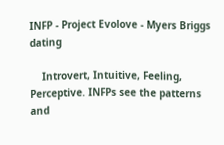INFP - Project Evolove - Myers Briggs dating

    Introvert, Intuitive, Feeling, Perceptive. INFPs see the patterns and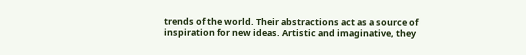trends of the world. Their abstractions act as a source of inspiration for new ideas. Artistic and imaginative, they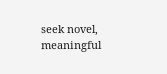seek novel, meaningful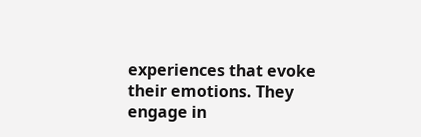experiences that evoke their emotions. They engage in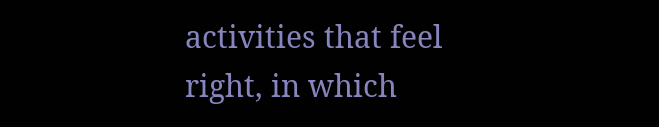activities that feel right, in which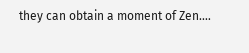they can obtain a moment of Zen.…